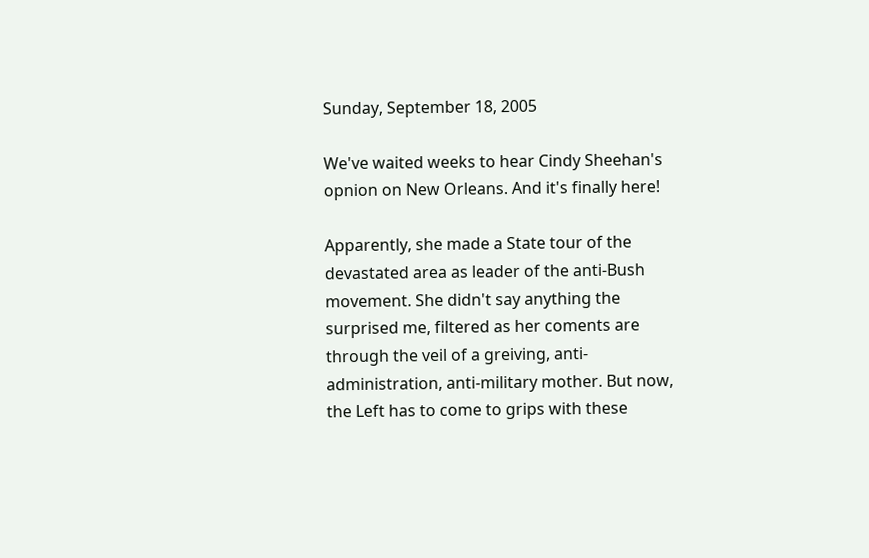Sunday, September 18, 2005

We've waited weeks to hear Cindy Sheehan's opnion on New Orleans. And it's finally here!

Apparently, she made a State tour of the devastated area as leader of the anti-Bush movement. She didn't say anything the surprised me, filtered as her coments are through the veil of a greiving, anti-administration, anti-military mother. But now, the Left has to come to grips with these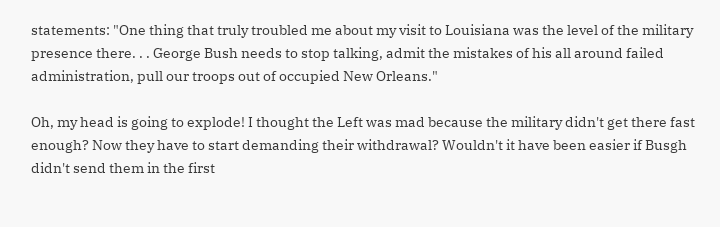statements: "One thing that truly troubled me about my visit to Louisiana was the level of the military presence there. . . George Bush needs to stop talking, admit the mistakes of his all around failed administration, pull our troops out of occupied New Orleans."

Oh, my head is going to explode! I thought the Left was mad because the military didn't get there fast enough? Now they have to start demanding their withdrawal? Wouldn't it have been easier if Busgh didn't send them in the first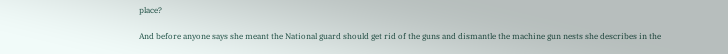place?

And before anyone says she meant the National guard should get rid of the guns and dismantle the machine gun nests she describes in the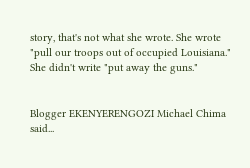story, that's not what she wrote. She wrote "pull our troops out of occupied Louisiana." She didn't write "put away the guns."


Blogger EKENYERENGOZI Michael Chima said...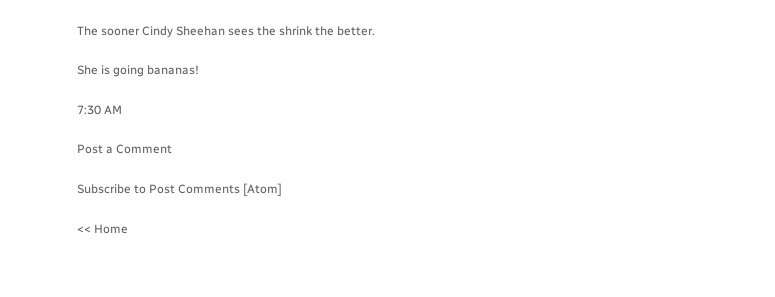The sooner Cindy Sheehan sees the shrink the better.

She is going bananas!

7:30 AM

Post a Comment

Subscribe to Post Comments [Atom]

<< Home